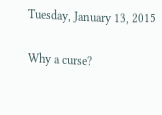Tuesday, January 13, 2015

Why a curse?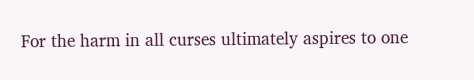For the harm in all curses ultimately aspires to one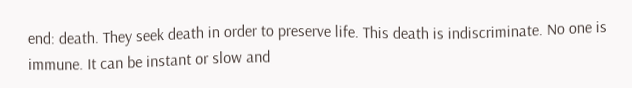end: death. They seek death in order to preserve life. This death is indiscriminate. No one is immune. It can be instant or slow and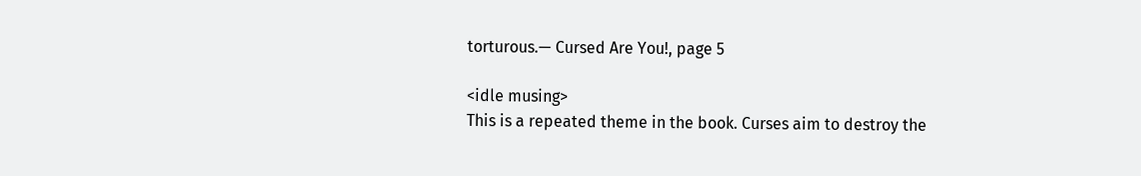torturous.— Cursed Are You!, page 5

<idle musing>
This is a repeated theme in the book. Curses aim to destroy the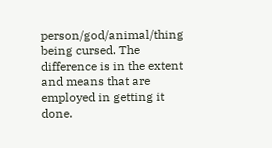person/god/animal/thing being cursed. The difference is in the extent and means that are employed in getting it done.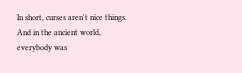In short, curses aren't nice things. And in the ancient world, everybody was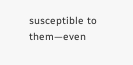susceptible to them—even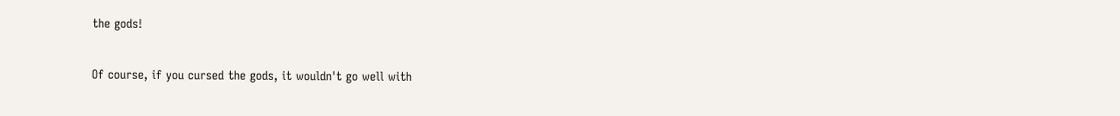the gods!

Of course, if you cursed the gods, it wouldn't go well with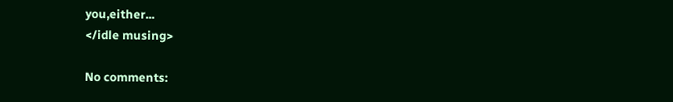you,either...
</idle musing>

No comments: